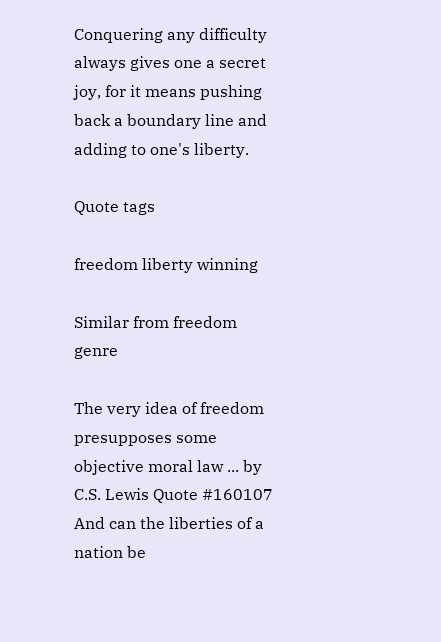Conquering any difficulty always gives one a secret joy, for it means pushing back a boundary line and adding to one's liberty.

Quote tags

freedom liberty winning

Similar from freedom genre

The very idea of freedom presupposes some objective moral law ... by C.S. Lewis Quote #160107
And can the liberties of a nation be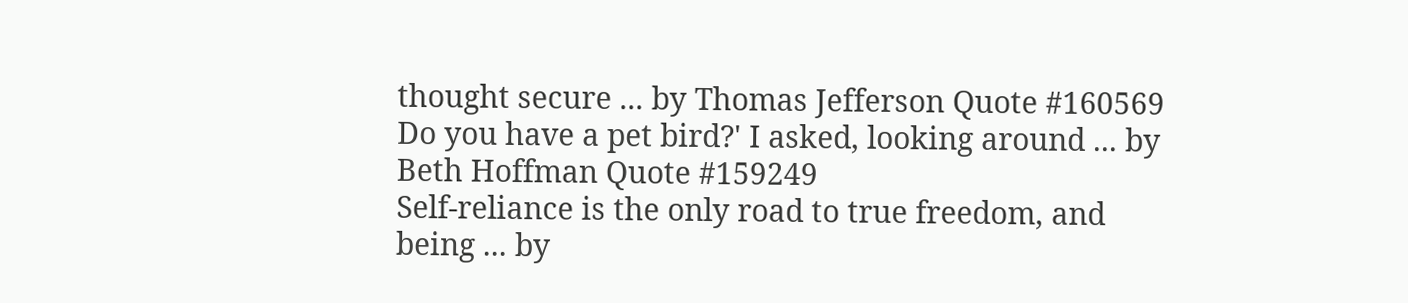thought secure ... by Thomas Jefferson Quote #160569
Do you have a pet bird?' I asked, looking around ... by Beth Hoffman Quote #159249
Self-reliance is the only road to true freedom, and being ... by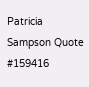Patricia Sampson Quote #159416